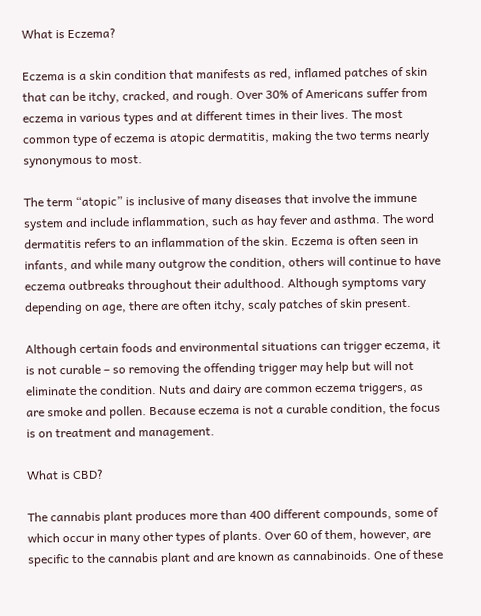What is Eczema?

Eczema is a skin condition that manifests as red, inflamed patches of skin that can be itchy, cracked, and rough. Over 30% of Americans suffer from eczema in various types and at different times in their lives. The most common type of eczema is atopic dermatitis, making the two terms nearly synonymous to most.

The term “atopic” is inclusive of many diseases that involve the immune system and include inflammation, such as hay fever and asthma. The word dermatitis refers to an inflammation of the skin. Eczema is often seen in infants, and while many outgrow the condition, others will continue to have eczema outbreaks throughout their adulthood. Although symptoms vary depending on age, there are often itchy, scaly patches of skin present.

Although certain foods and environmental situations can trigger eczema, it is not curable – so removing the offending trigger may help but will not eliminate the condition. Nuts and dairy are common eczema triggers, as are smoke and pollen. Because eczema is not a curable condition, the focus is on treatment and management.

What is CBD?

The cannabis plant produces more than 400 different compounds, some of which occur in many other types of plants. Over 60 of them, however, are specific to the cannabis plant and are known as cannabinoids. One of these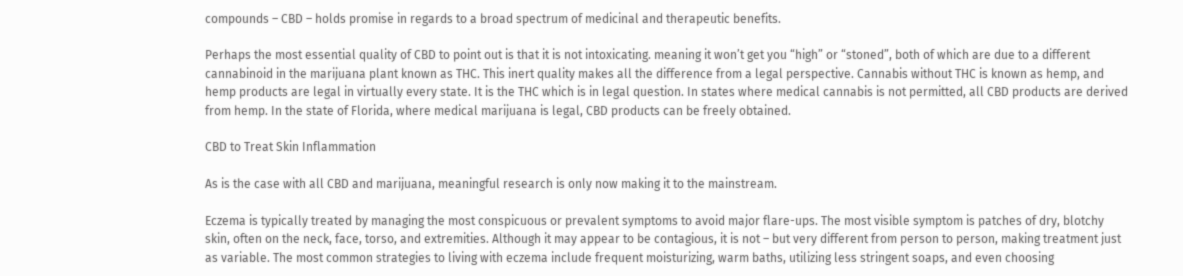compounds – CBD – holds promise in regards to a broad spectrum of medicinal and therapeutic benefits.

Perhaps the most essential quality of CBD to point out is that it is not intoxicating. meaning it won’t get you “high” or “stoned”, both of which are due to a different cannabinoid in the marijuana plant known as THC. This inert quality makes all the difference from a legal perspective. Cannabis without THC is known as hemp, and hemp products are legal in virtually every state. It is the THC which is in legal question. In states where medical cannabis is not permitted, all CBD products are derived from hemp. In the state of Florida, where medical marijuana is legal, CBD products can be freely obtained.

CBD to Treat Skin Inflammation

As is the case with all CBD and marijuana, meaningful research is only now making it to the mainstream.

Eczema is typically treated by managing the most conspicuous or prevalent symptoms to avoid major flare-ups. The most visible symptom is patches of dry, blotchy skin, often on the neck, face, torso, and extremities. Although it may appear to be contagious, it is not – but very different from person to person, making treatment just as variable. The most common strategies to living with eczema include frequent moisturizing, warm baths, utilizing less stringent soaps, and even choosing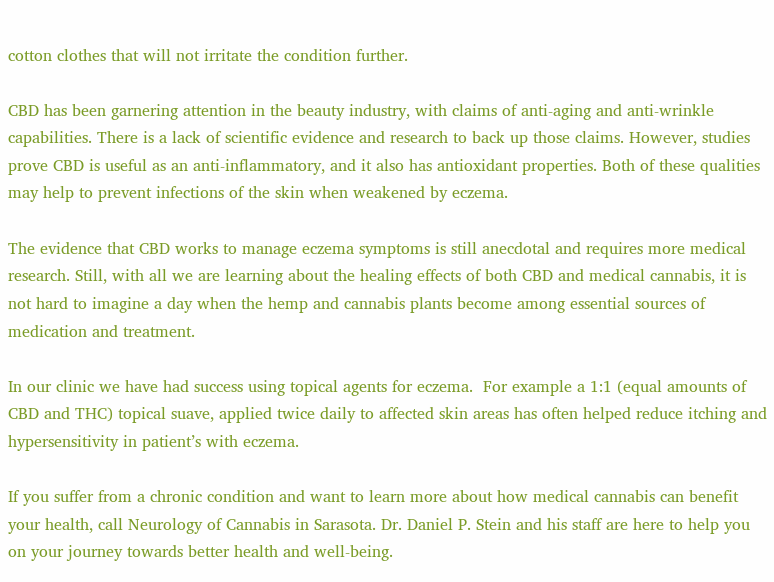cotton clothes that will not irritate the condition further.

CBD has been garnering attention in the beauty industry, with claims of anti-aging and anti-wrinkle capabilities. There is a lack of scientific evidence and research to back up those claims. However, studies prove CBD is useful as an anti-inflammatory, and it also has antioxidant properties. Both of these qualities may help to prevent infections of the skin when weakened by eczema.

The evidence that CBD works to manage eczema symptoms is still anecdotal and requires more medical research. Still, with all we are learning about the healing effects of both CBD and medical cannabis, it is not hard to imagine a day when the hemp and cannabis plants become among essential sources of medication and treatment.

In our clinic we have had success using topical agents for eczema.  For example a 1:1 (equal amounts of CBD and THC) topical suave, applied twice daily to affected skin areas has often helped reduce itching and hypersensitivity in patient’s with eczema.

If you suffer from a chronic condition and want to learn more about how medical cannabis can benefit your health, call Neurology of Cannabis in Sarasota. Dr. Daniel P. Stein and his staff are here to help you on your journey towards better health and well-being.